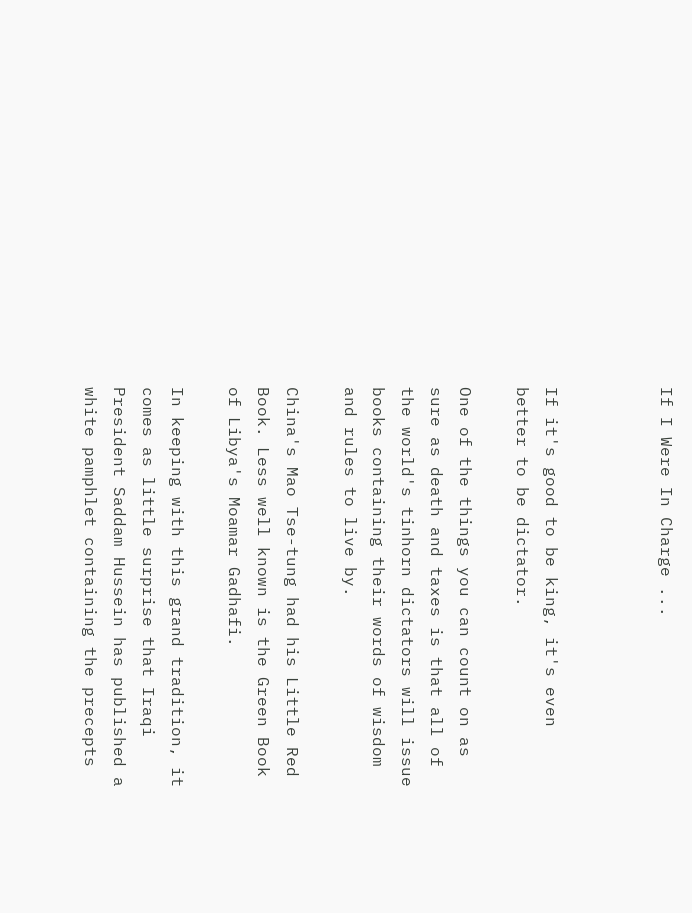If I Were In Charge ...



If it's good to be king, it's even better to be dictator.

One of the things you can count on as sure as death and taxes is that all of the world's tinhorn dictators will issue books containing their words of wisdom and rules to live by.

China's Mao Tse-tung had his Little Red Book. Less well known is the Green Book of Libya's Moamar Gadhafi.

In keeping with this grand tradition, it comes as little surprise that Iraqi President Saddam Hussein has published a white pamphlet containing the precepts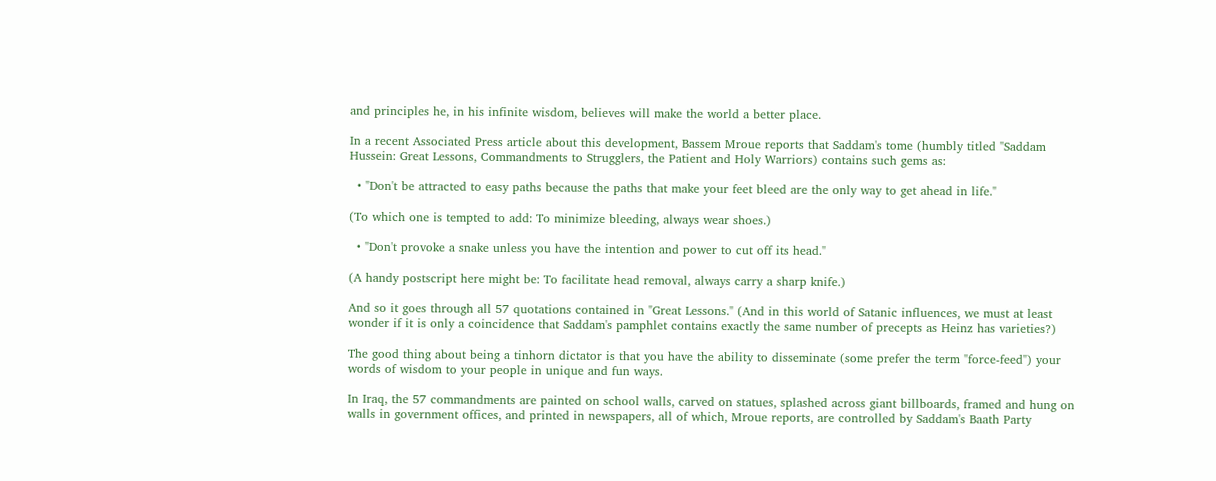and principles he, in his infinite wisdom, believes will make the world a better place.

In a recent Associated Press article about this development, Bassem Mroue reports that Saddam's tome (humbly titled "Saddam Hussein: Great Lessons, Commandments to Strugglers, the Patient and Holy Warriors) contains such gems as:

  • "Don't be attracted to easy paths because the paths that make your feet bleed are the only way to get ahead in life."

(To which one is tempted to add: To minimize bleeding, always wear shoes.)

  • "Don't provoke a snake unless you have the intention and power to cut off its head."

(A handy postscript here might be: To facilitate head removal, always carry a sharp knife.)

And so it goes through all 57 quotations contained in "Great Lessons." (And in this world of Satanic influences, we must at least wonder if it is only a coincidence that Saddam's pamphlet contains exactly the same number of precepts as Heinz has varieties?)

The good thing about being a tinhorn dictator is that you have the ability to disseminate (some prefer the term "force-feed") your words of wisdom to your people in unique and fun ways.

In Iraq, the 57 commandments are painted on school walls, carved on statues, splashed across giant billboards, framed and hung on walls in government offices, and printed in newspapers, all of which, Mroue reports, are controlled by Saddam's Baath Party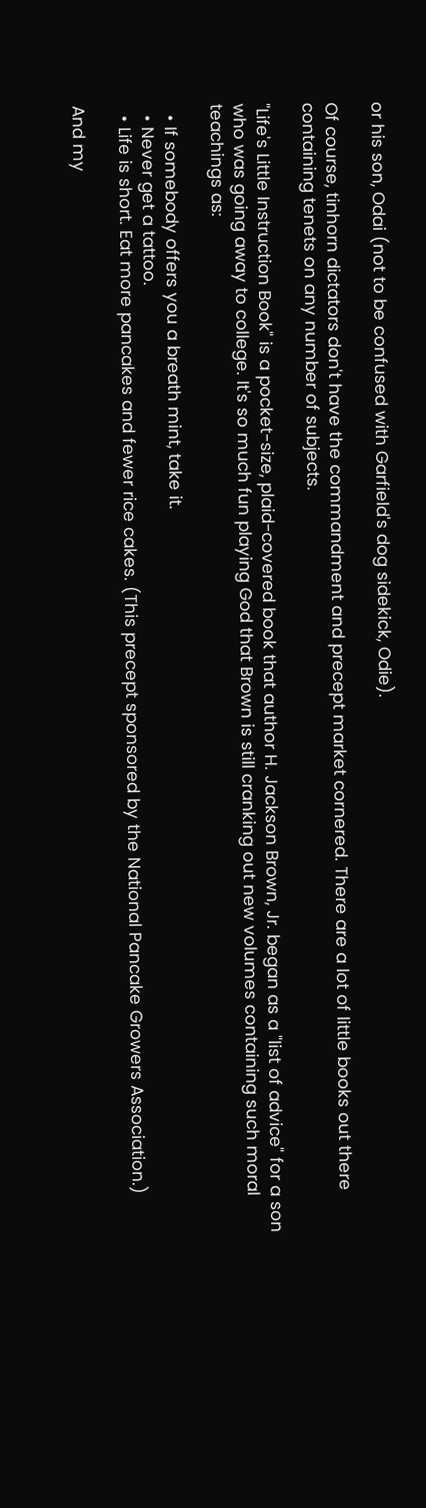or his son, Odai (not to be confused with Garfield's dog sidekick, Odie).

Of course, tinhorn dictators don't have the commandment and precept market cornered. There are a lot of little books out there containing tenets on any number of subjects.

"Life's Little Instruction Book" is a pocket-size, plaid-covered book that author H. Jackson Brown, Jr. began as a "list of advice" for a son who was going away to college. It's so much fun playing God that Brown is still cranking out new volumes containing such moral teachings as:

  • If somebody offers you a breath mint, take it.
  • Never get a tattoo.
  • Life is short. Eat more pancakes and fewer rice cakes. (This precept sponsored by the National Pancake Growers Association.)

And my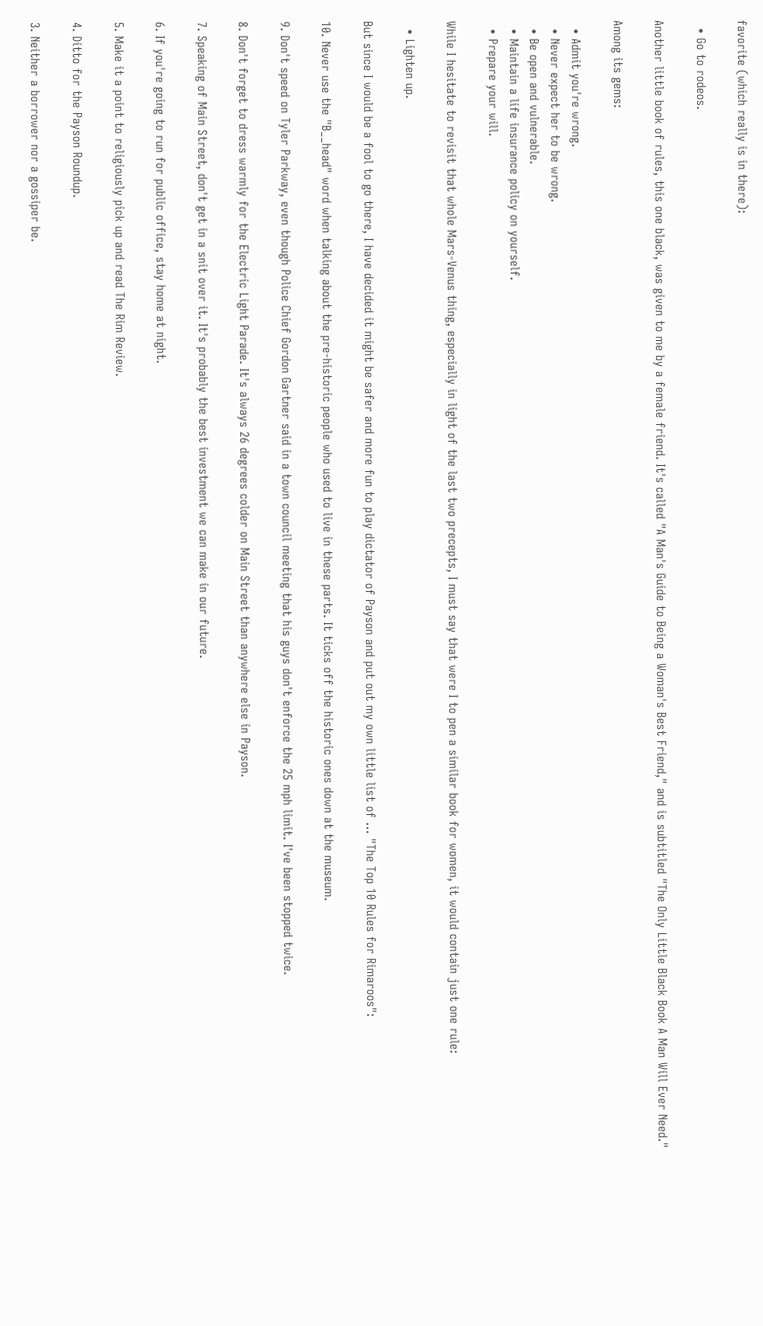favorite (which really is in there):

  • Go to rodeos.

Another little book of rules, this one black, was given to me by a female friend. It's called "A Man's Guide to Being a Woman's Best Friend," and is subtitled "The Only Little Black Book A Man Will Ever Need."

Among its gems:

  • Admit you're wrong.
  • Never expect her to be wrong.
  • Be open and vulnerable.
  • Maintain a life insurance policy on yourself.
  • Prepare your will.

While I hesitate to revisit that whole Mars-Venus thing, especially in light of the last two precepts, I must say that were I to pen a similar book for women, it would contain just one rule:

  • Lighten up.

But since I would be a fool to go there, I have decided it might be safer and more fun to play dictator of Payson and put out my own little list of ... "The Top 10 Rules for Rimaroos":

10. Never use the "B__head" word when talking about the pre-historic people who used to live in these parts. It ticks off the historic ones down at the museum.

9. Don't speed on Tyler Parkway, even though Police Chief Gordon Gartner said in a town council meeting that his guys don't enforce the 25 mph limit. I've been stopped twice.

8. Don't forget to dress warmly for the Electric Light Parade. It's always 26 degrees colder on Main Street than anywhere else in Payson.

7. Speaking of Main Street, don't get in a snit over it. It's probably the best investment we can make in our future.

6. If you're going to run for public office, stay home at night.

5. Make it a point to religiously pick up and read The Rim Review.

4. Ditto for the Payson Roundup.

3. Neither a borrower nor a gossiper be.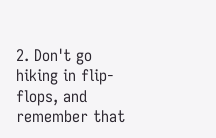2. Don't go hiking in flip-flops, and remember that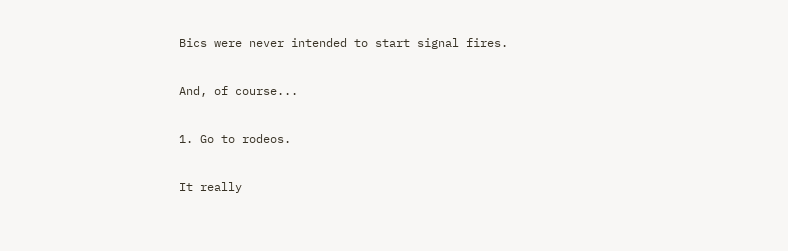Bics were never intended to start signal fires.

And, of course...

1. Go to rodeos.

It really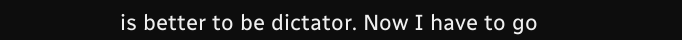is better to be dictator. Now I have to go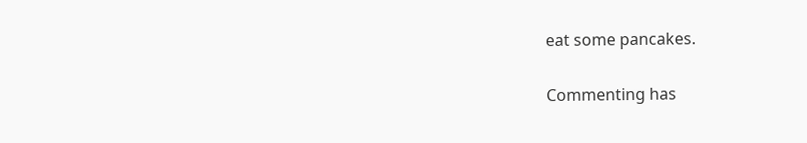eat some pancakes.

Commenting has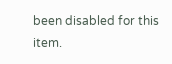been disabled for this item.